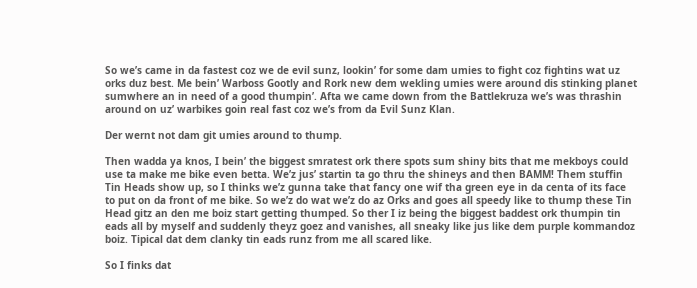So we’s came in da fastest coz we de evil sunz, lookin’ for some dam umies to fight coz fightins wat uz orks duz best. Me bein’ Warboss Gootly and Rork new dem wekling umies were around dis stinking planet sumwhere an in need of a good thumpin’. Afta we came down from the Battlekruza we’s was thrashin around on uz’ warbikes goin real fast coz we’s from da Evil Sunz Klan.

Der wernt not dam git umies around to thump.

Then wadda ya knos, I bein’ the biggest smratest ork there spots sum shiny bits that me mekboys could use ta make me bike even betta. We’z jus’ startin ta go thru the shineys and then BAMM! Them stuffin Tin Heads show up, so I thinks we’z gunna take that fancy one wif tha green eye in da centa of its face to put on da front of me bike. So we’z do wat we’z do az Orks and goes all speedy like to thump these Tin Head gitz an den me boiz start getting thumped. So ther I iz being the biggest baddest ork thumpin tin eads all by myself and suddenly theyz goez and vanishes, all sneaky like jus like dem purple kommandoz boiz. Tipical dat dem clanky tin eads runz from me all scared like.

So I finks dat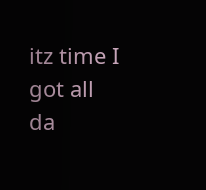itz time I got all da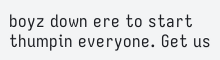boyz down ere to start thumpin everyone. Get us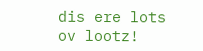dis ere lots ov lootz!